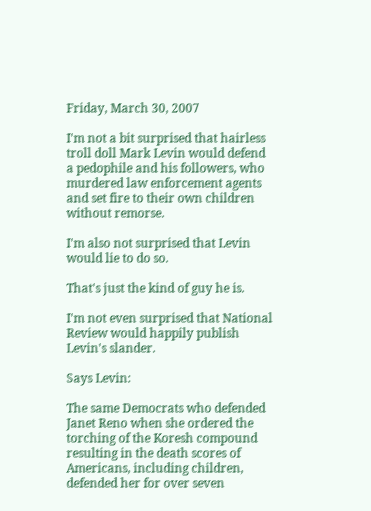Friday, March 30, 2007

I'm not a bit surprised that hairless troll doll Mark Levin would defend a pedophile and his followers, who murdered law enforcement agents and set fire to their own children without remorse.

I'm also not surprised that Levin would lie to do so.

That's just the kind of guy he is.

I'm not even surprised that National Review would happily publish Levin's slander.

Says Levin:

The same Democrats who defended Janet Reno when she ordered the torching of the Koresh compound resulting in the death scores of Americans, including children, defended her for over seven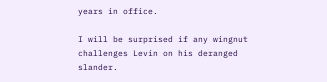years in office.

I will be surprised if any wingnut challenges Levin on his deranged slander.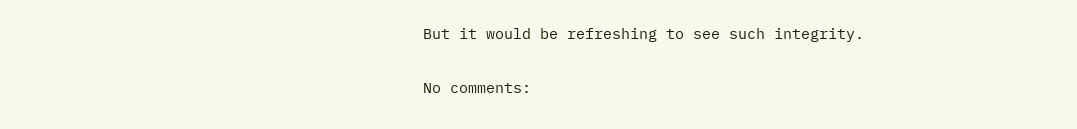But it would be refreshing to see such integrity.

No comments: